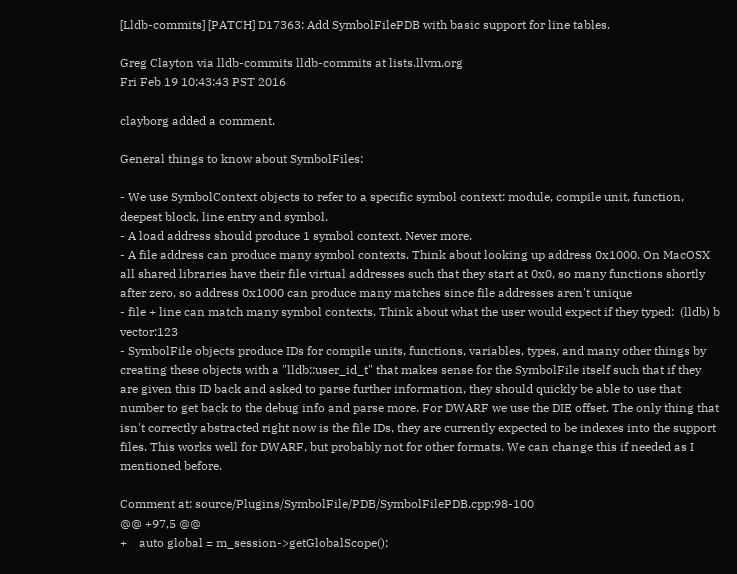[Lldb-commits] [PATCH] D17363: Add SymbolFilePDB with basic support for line tables.

Greg Clayton via lldb-commits lldb-commits at lists.llvm.org
Fri Feb 19 10:43:43 PST 2016

clayborg added a comment.

General things to know about SymbolFiles:

- We use SymbolContext objects to refer to a specific symbol context: module, compile unit, function, deepest block, line entry and symbol.
- A load address should produce 1 symbol context. Never more.
- A file address can produce many symbol contexts. Think about looking up address 0x1000. On MacOSX all shared libraries have their file virtual addresses such that they start at 0x0, so many functions shortly after zero, so address 0x1000 can produce many matches since file addresses aren't unique
- file + line can match many symbol contexts. Think about what the user would expect if they typed:  (lldb) b vector:123
- SymbolFile objects produce IDs for compile units, functions, variables, types, and many other things by creating these objects with a "lldb::user_id_t" that makes sense for the SymbolFile itself such that if they are given this ID back and asked to parse further information, they should quickly be able to use that number to get back to the debug info and parse more. For DWARF we use the DIE offset. The only thing that isn't correctly abstracted right now is the file IDs, they are currently expected to be indexes into the support files. This works well for DWARF, but probably not for other formats. We can change this if needed as I mentioned before.

Comment at: source/Plugins/SymbolFile/PDB/SymbolFilePDB.cpp:98-100
@@ +97,5 @@
+    auto global = m_session->getGlobalScope();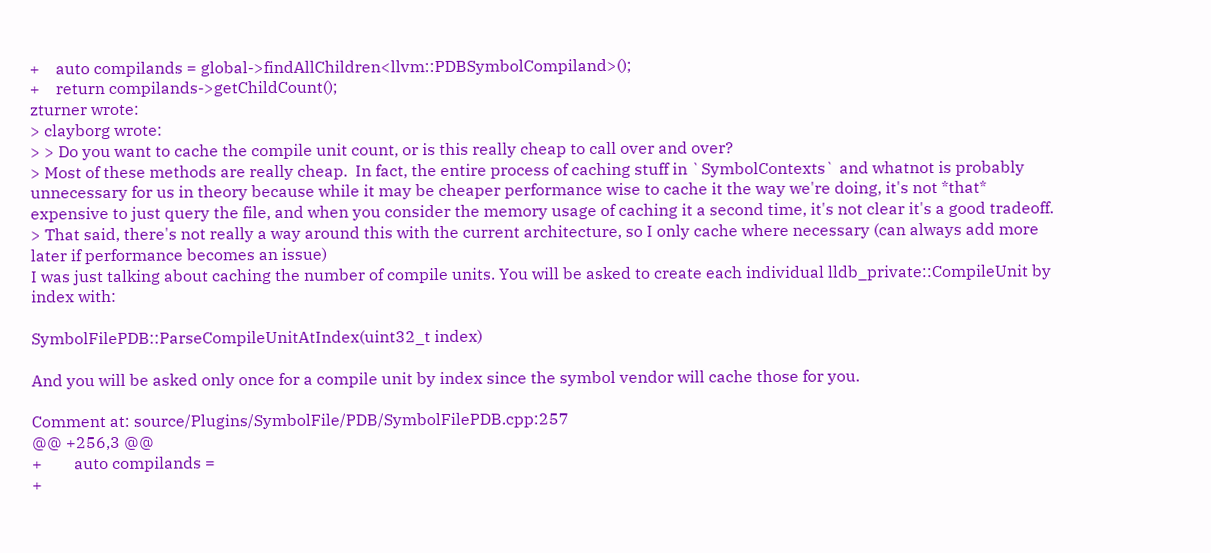+    auto compilands = global->findAllChildren<llvm::PDBSymbolCompiland>();
+    return compilands->getChildCount();
zturner wrote:
> clayborg wrote:
> > Do you want to cache the compile unit count, or is this really cheap to call over and over?
> Most of these methods are really cheap.  In fact, the entire process of caching stuff in `SymbolContexts` and whatnot is probably unnecessary for us in theory because while it may be cheaper performance wise to cache it the way we're doing, it's not *that* expensive to just query the file, and when you consider the memory usage of caching it a second time, it's not clear it's a good tradeoff.
> That said, there's not really a way around this with the current architecture, so I only cache where necessary (can always add more later if performance becomes an issue)
I was just talking about caching the number of compile units. You will be asked to create each individual lldb_private::CompileUnit by index with:

SymbolFilePDB::ParseCompileUnitAtIndex(uint32_t index)

And you will be asked only once for a compile unit by index since the symbol vendor will cache those for you.

Comment at: source/Plugins/SymbolFile/PDB/SymbolFilePDB.cpp:257
@@ +256,3 @@
+        auto compilands =
+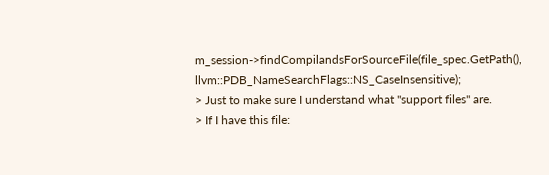m_session->findCompilandsForSourceFile(file_spec.GetPath(), llvm::PDB_NameSearchFlags::NS_CaseInsensitive);
> Just to make sure I understand what "support files" are.
> If I have this file: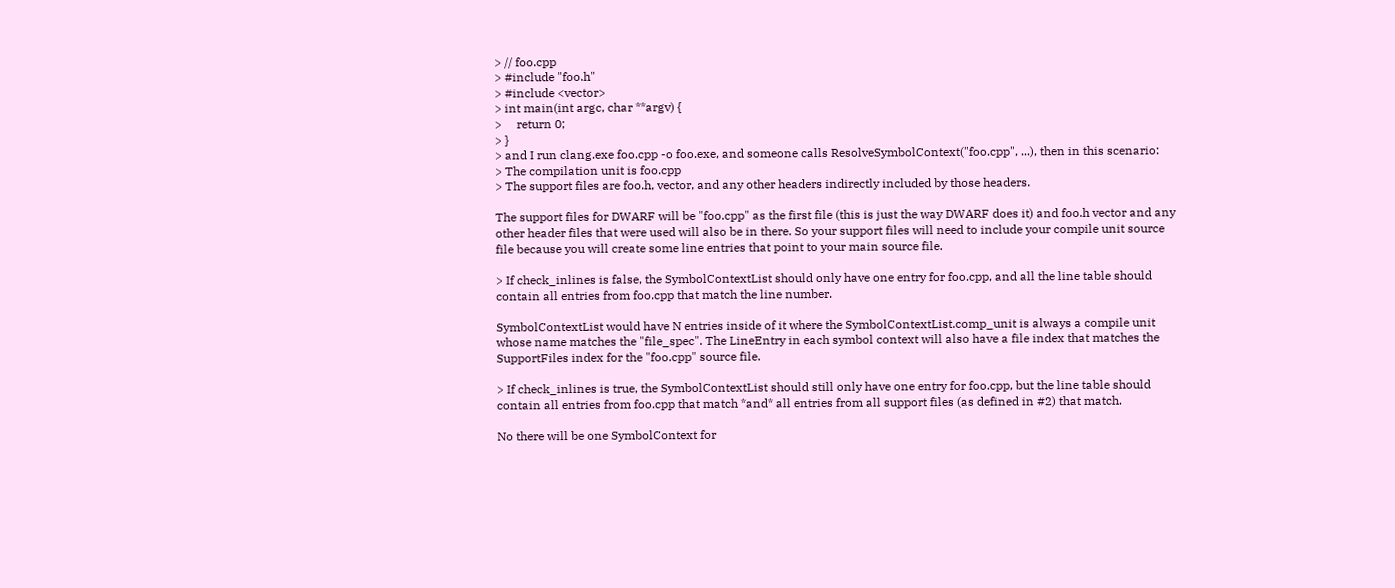> // foo.cpp
> #include "foo.h"
> #include <vector>
> int main(int argc, char **argv) {
>     return 0;
> }
> and I run clang.exe foo.cpp -o foo.exe, and someone calls ResolveSymbolContext("foo.cpp", ...), then in this scenario:
> The compilation unit is foo.cpp
> The support files are foo.h, vector, and any other headers indirectly included by those headers.

The support files for DWARF will be "foo.cpp" as the first file (this is just the way DWARF does it) and foo.h vector and any other header files that were used will also be in there. So your support files will need to include your compile unit source file because you will create some line entries that point to your main source file.

> If check_inlines is false, the SymbolContextList should only have one entry for foo.cpp, and all the line table should contain all entries from foo.cpp that match the line number.

SymbolContextList would have N entries inside of it where the SymbolContextList.comp_unit is always a compile unit whose name matches the "file_spec". The LineEntry in each symbol context will also have a file index that matches the SupportFiles index for the "foo.cpp" source file.

> If check_inlines is true, the SymbolContextList should still only have one entry for foo.cpp, but the line table should contain all entries from foo.cpp that match *and* all entries from all support files (as defined in #2) that match.

No there will be one SymbolContext for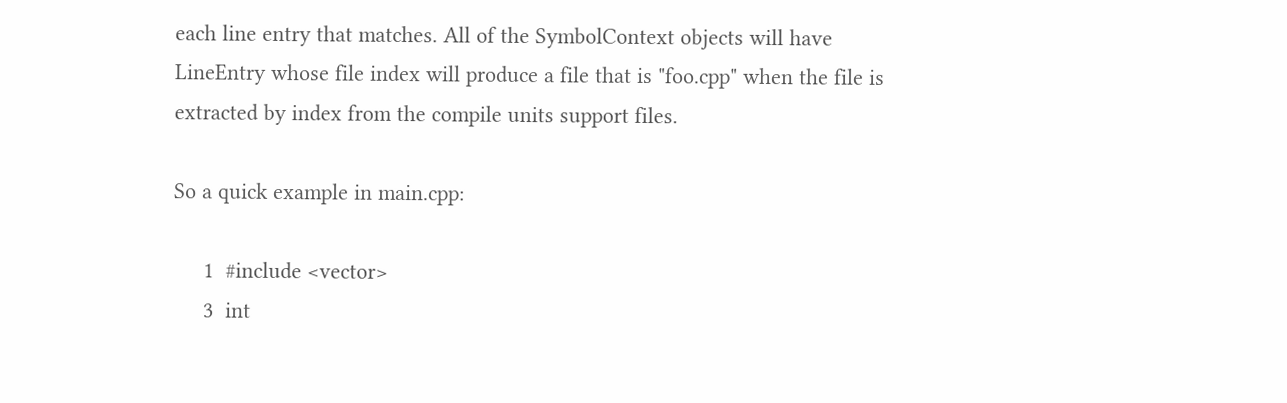each line entry that matches. All of the SymbolContext objects will have LineEntry whose file index will produce a file that is "foo.cpp" when the file is extracted by index from the compile units support files.

So a quick example in main.cpp:

     1  #include <vector>
     3  int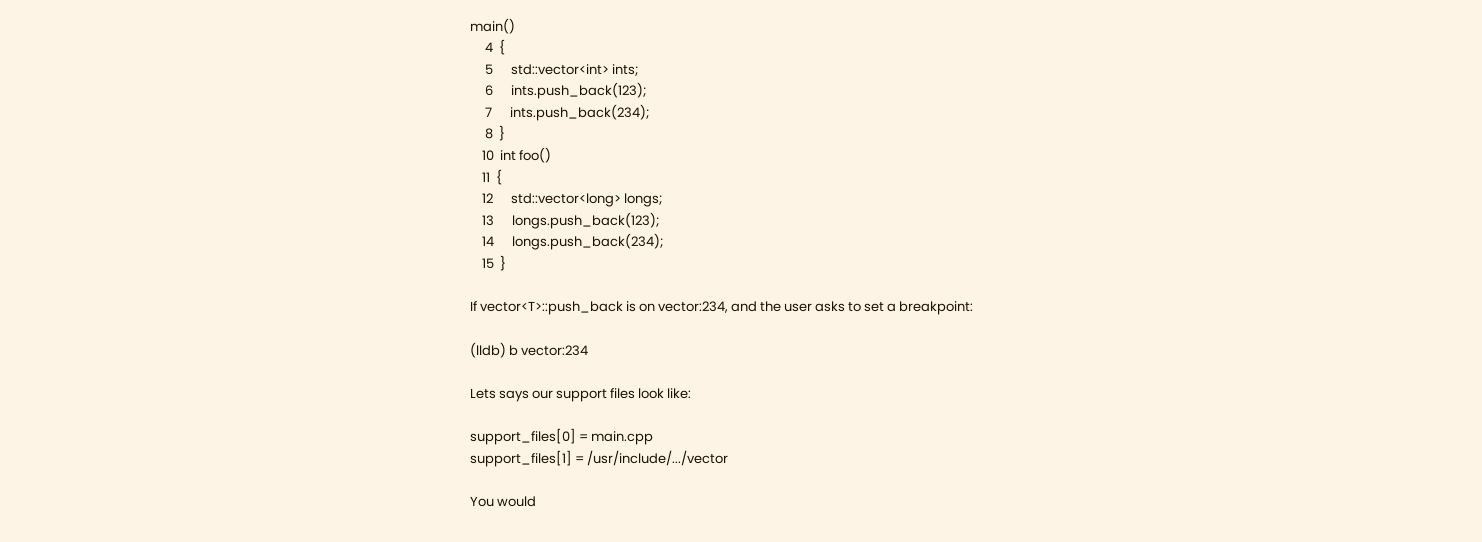main()
     4  {
     5      std::vector<int> ints;
     6      ints.push_back(123);
     7      ints.push_back(234);
     8  }
    10  int foo()
    11  {
    12      std::vector<long> longs;
    13      longs.push_back(123);
    14      longs.push_back(234);
    15  }

If vector<T>::push_back is on vector:234, and the user asks to set a breakpoint:

(lldb) b vector:234

Lets says our support files look like:

support_files[0] = main.cpp
support_files[1] = /usr/include/.../vector

You would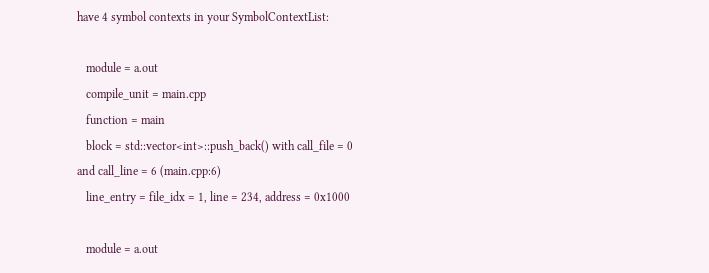have 4 symbol contexts in your SymbolContextList:

   module = a.out
   compile_unit = main.cpp
   function = main
   block = std::vector<int>::push_back() with call_file = 0 and call_line = 6 (main.cpp:6)
   line_entry = file_idx = 1, line = 234, address = 0x1000

   module = a.out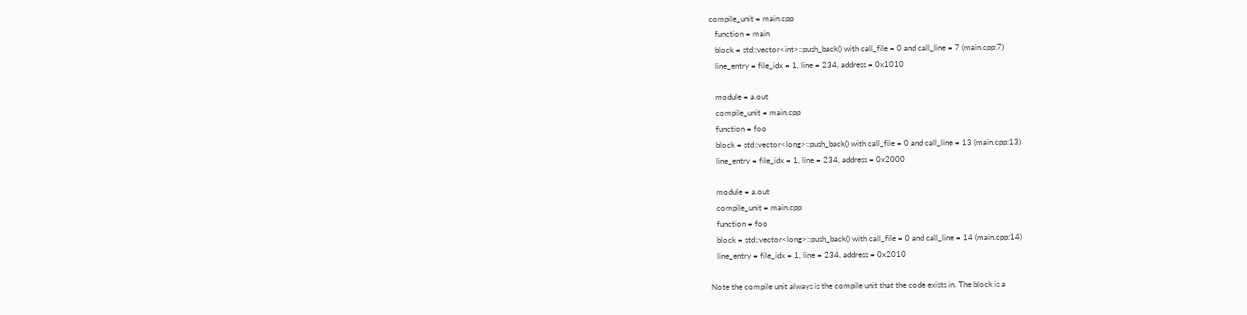compile_unit = main.cpp
   function = main
   block = std::vector<int>::push_back() with call_file = 0 and call_line = 7 (main.cpp:7)
   line_entry = file_idx = 1, line = 234, address = 0x1010

   module = a.out
   compile_unit = main.cpp
   function = foo
   block = std::vector<long>::push_back() with call_file = 0 and call_line = 13 (main.cpp:13)
   line_entry = file_idx = 1, line = 234, address = 0x2000

   module = a.out
   compile_unit = main.cpp
   function = foo
   block = std::vector<long>::push_back() with call_file = 0 and call_line = 14 (main.cpp:14)
   line_entry = file_idx = 1, line = 234, address = 0x2010

Note the compile unit always is the compile unit that the code exists in. The block is a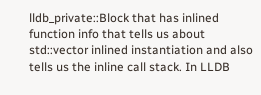lldb_private::Block that has inlined function info that tells us about std::vector inlined instantiation and also tells us the inline call stack. In LLDB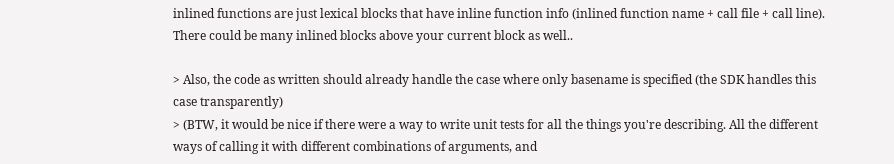inlined functions are just lexical blocks that have inline function info (inlined function name + call file + call line). There could be many inlined blocks above your current block as well..

> Also, the code as written should already handle the case where only basename is specified (the SDK handles this case transparently)
> (BTW, it would be nice if there were a way to write unit tests for all the things you're describing. All the different ways of calling it with different combinations of arguments, and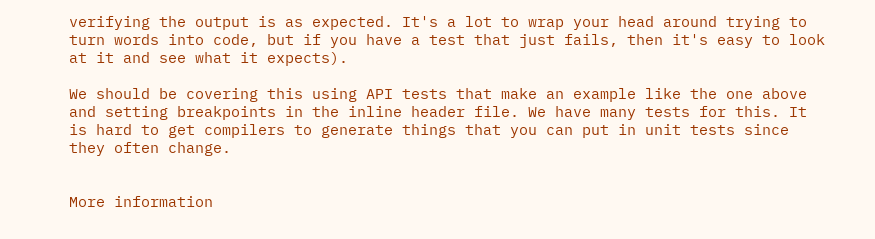verifying the output is as expected. It's a lot to wrap your head around trying to turn words into code, but if you have a test that just fails, then it's easy to look at it and see what it expects).

We should be covering this using API tests that make an example like the one above and setting breakpoints in the inline header file. We have many tests for this. It is hard to get compilers to generate things that you can put in unit tests since they often change.


More information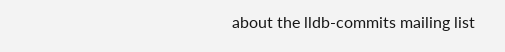about the lldb-commits mailing list